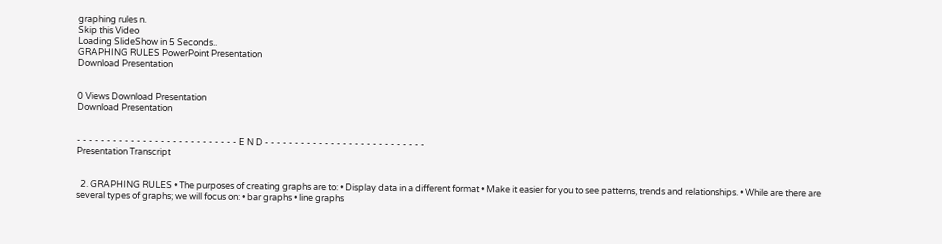graphing rules n.
Skip this Video
Loading SlideShow in 5 Seconds..
GRAPHING RULES PowerPoint Presentation
Download Presentation


0 Views Download Presentation
Download Presentation


- - - - - - - - - - - - - - - - - - - - - - - - - - - E N D - - - - - - - - - - - - - - - - - - - - - - - - - - -
Presentation Transcript


  2. GRAPHING RULES • The purposes of creating graphs are to: • Display data in a different format • Make it easier for you to see patterns, trends and relationships. • While are there are several types of graphs; we will focus on: • bar graphs • line graphs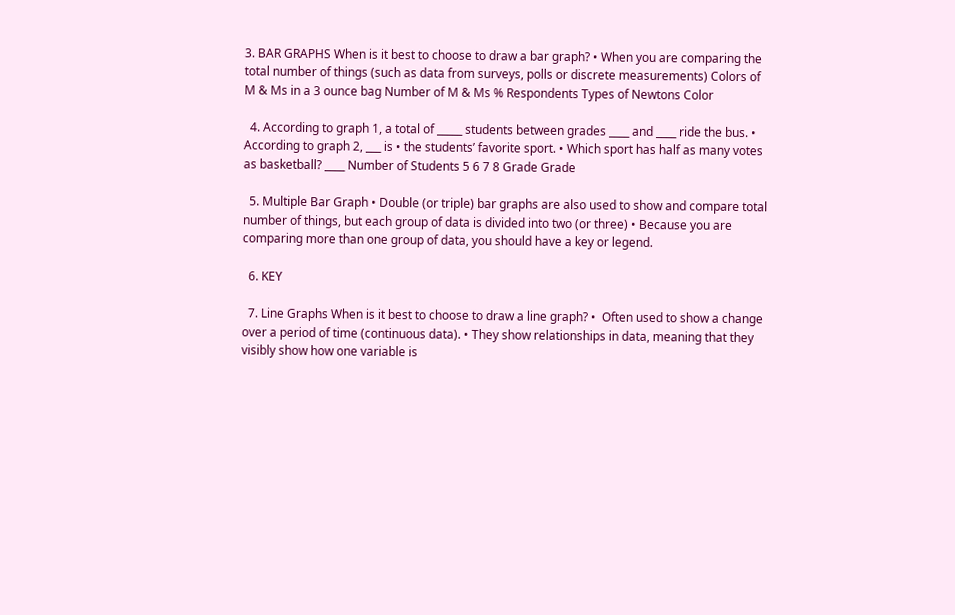3. BAR GRAPHS When is it best to choose to draw a bar graph? • When you are comparing the total number of things (such as data from surveys, polls or discrete measurements) Colors of M & Ms in a 3 ounce bag Number of M & Ms % Respondents Types of Newtons Color

  4. According to graph 1, a total of _____ students between grades ____ and ____ ride the bus. • According to graph 2, ___ is • the students’ favorite sport. • Which sport has half as many votes as basketball? ____ Number of Students 5 6 7 8 Grade Grade

  5. Multiple Bar Graph • Double (or triple) bar graphs are also used to show and compare total number of things, but each group of data is divided into two (or three) • Because you are comparing more than one group of data, you should have a key or legend.

  6. KEY

  7. Line Graphs When is it best to choose to draw a line graph? •  Often used to show a change over a period of time (continuous data). • They show relationships in data, meaning that they visibly show how one variable is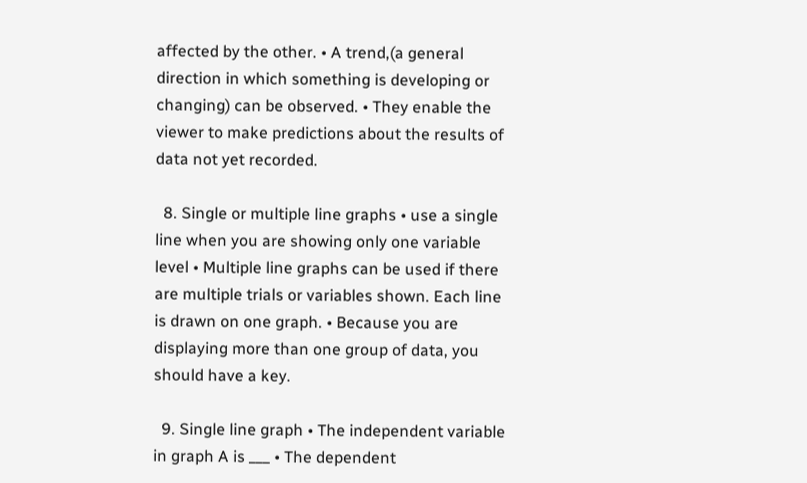affected by the other. • A trend,(a general direction in which something is developing or changing) can be observed. • They enable the viewer to make predictions about the results of data not yet recorded.

  8. Single or multiple line graphs • use a single line when you are showing only one variable level • Multiple line graphs can be used if there are multiple trials or variables shown. Each line is drawn on one graph. • Because you are displaying more than one group of data, you should have a key.

  9. Single line graph • The independent variable in graph A is ___ • The dependent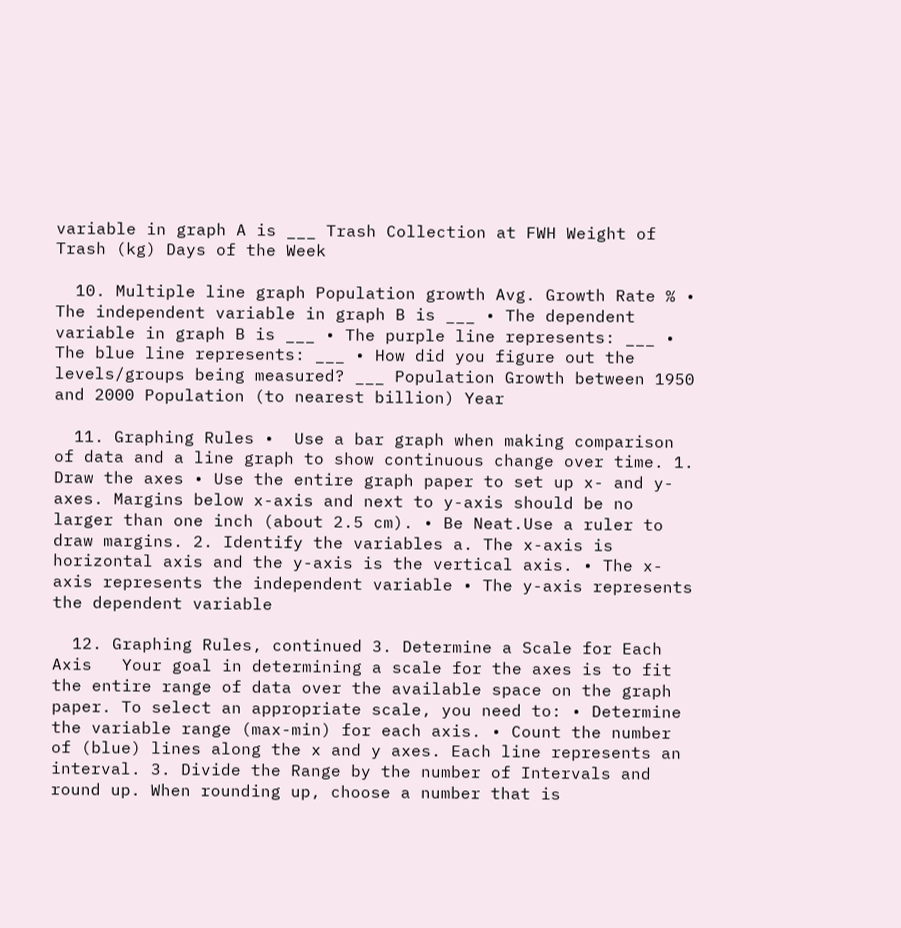variable in graph A is ___ Trash Collection at FWH Weight of Trash (kg) Days of the Week

  10. Multiple line graph Population growth Avg. Growth Rate % • The independent variable in graph B is ___ • The dependent variable in graph B is ___ • The purple line represents: ___ • The blue line represents: ___ • How did you figure out the levels/groups being measured? ___ Population Growth between 1950 and 2000 Population (to nearest billion) Year

  11. Graphing Rules •  Use a bar graph when making comparison of data and a line graph to show continuous change over time. 1. Draw the axes • Use the entire graph paper to set up x- and y-axes. Margins below x-axis and next to y-axis should be no larger than one inch (about 2.5 cm). • Be Neat.Use a ruler to draw margins. 2. Identify the variables a. The x-axis is horizontal axis and the y-axis is the vertical axis. • The x-axis represents the independent variable • The y-axis represents the dependent variable

  12. Graphing Rules, continued 3. Determine a Scale for Each Axis   Your goal in determining a scale for the axes is to fit the entire range of data over the available space on the graph paper. To select an appropriate scale, you need to: • Determine the variable range (max-min) for each axis. • Count the number of (blue) lines along the x and y axes. Each line represents an interval. 3. Divide the Range by the number of Intervals and round up. When rounding up, choose a number that is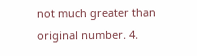not much greater than original number. 4.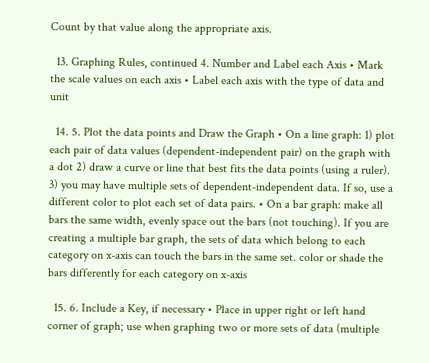Count by that value along the appropriate axis.

  13. Graphing Rules, continued 4. Number and Label each Axis • Mark the scale values on each axis • Label each axis with the type of data and unit

  14. 5. Plot the data points and Draw the Graph • On a line graph: 1) plot each pair of data values (dependent-independent pair) on the graph with a dot 2) draw a curve or line that best fits the data points (using a ruler). 3) you may have multiple sets of dependent-independent data. If so, use a different color to plot each set of data pairs. • On a bar graph: make all bars the same width, evenly space out the bars (not touching). If you are creating a multiple bar graph, the sets of data which belong to each category on x-axis can touch the bars in the same set. color or shade the bars differently for each category on x-axis

  15. 6. Include a Key, if necessary • Place in upper right or left hand corner of graph; use when graphing two or more sets of data (multiple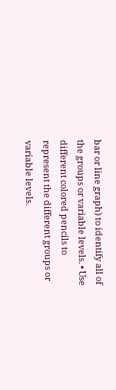bar or line graph) to identify all of the groups or variable levels. • Use different colored pencils to represent the different groups or variable levels.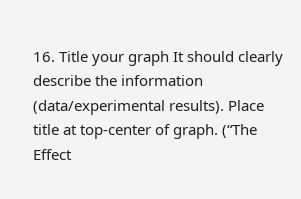16. Title your graph It should clearly describe the information (data/experimental results). Place title at top-center of graph. (“The Effect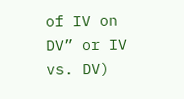of IV on DV” or IV vs. DV)